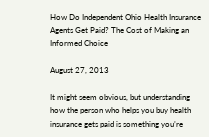How Do Independent Ohio Health Insurance Agents Get Paid? The Cost of Making an Informed Choice

August 27, 2013

It might seem obvious, but understanding how the person who helps you buy health insurance gets paid is something you’re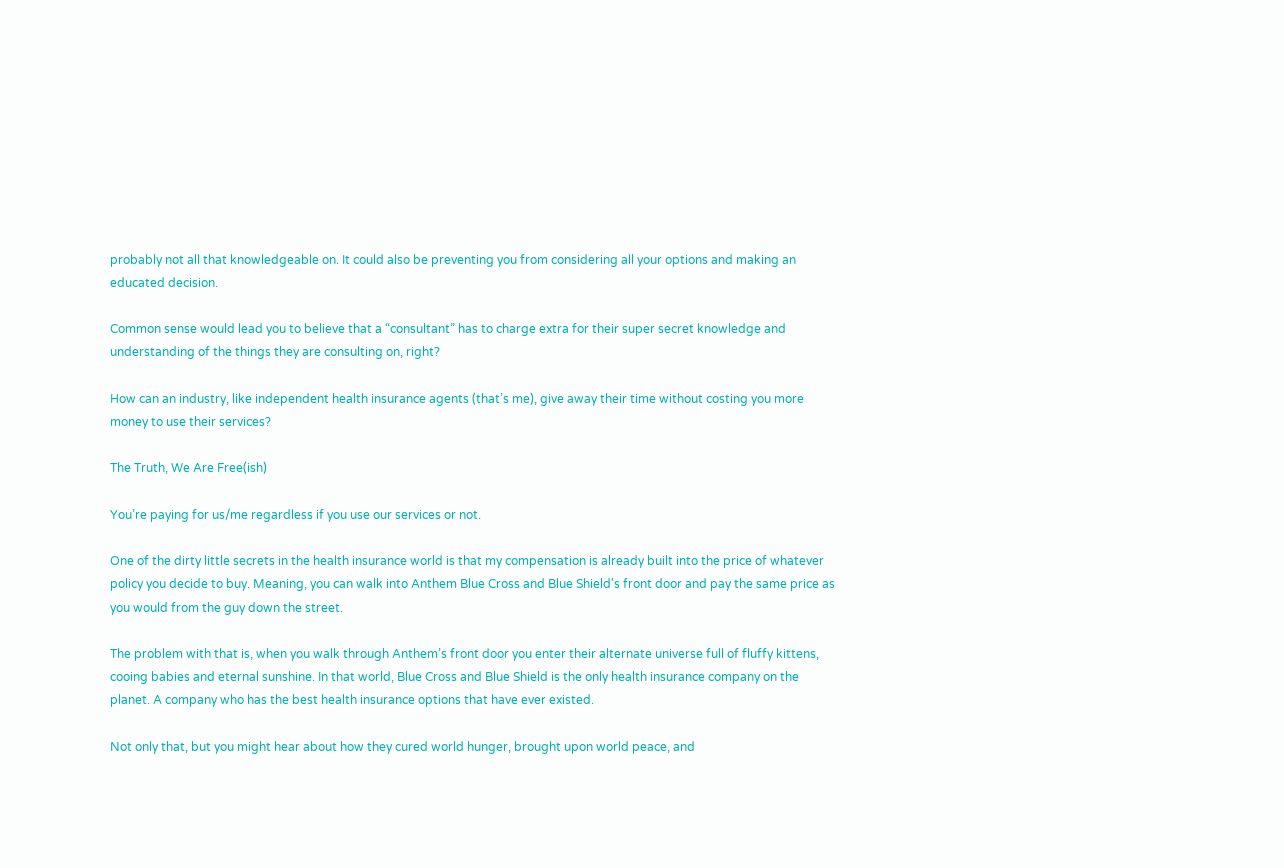probably not all that knowledgeable on. It could also be preventing you from considering all your options and making an educated decision.

Common sense would lead you to believe that a “consultant” has to charge extra for their super secret knowledge and understanding of the things they are consulting on, right?

How can an industry, like independent health insurance agents (that’s me), give away their time without costing you more money to use their services?

The Truth, We Are Free(ish)

You’re paying for us/me regardless if you use our services or not.

One of the dirty little secrets in the health insurance world is that my compensation is already built into the price of whatever policy you decide to buy. Meaning, you can walk into Anthem Blue Cross and Blue Shield's front door and pay the same price as you would from the guy down the street.

The problem with that is, when you walk through Anthem’s front door you enter their alternate universe full of fluffy kittens, cooing babies and eternal sunshine. In that world, Blue Cross and Blue Shield is the only health insurance company on the planet. A company who has the best health insurance options that have ever existed.

Not only that, but you might hear about how they cured world hunger, brought upon world peace, and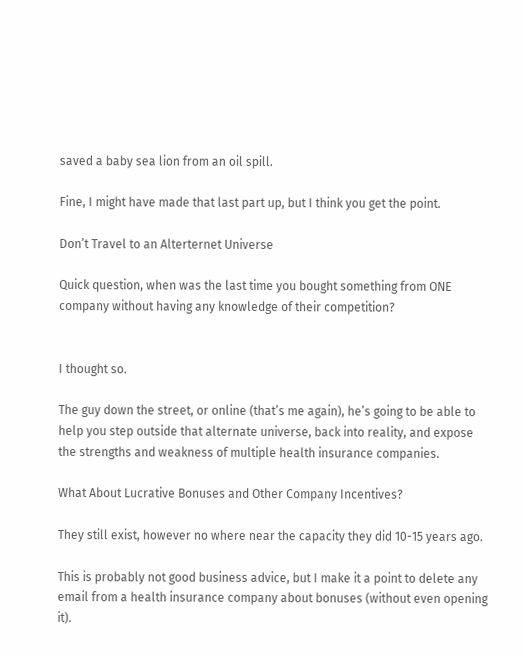saved a baby sea lion from an oil spill.

Fine, I might have made that last part up, but I think you get the point.

Don’t Travel to an Alterternet Universe

Quick question, when was the last time you bought something from ONE company without having any knowledge of their competition?


I thought so.

The guy down the street, or online (that’s me again), he’s going to be able to help you step outside that alternate universe, back into reality, and expose the strengths and weakness of multiple health insurance companies.

What About Lucrative Bonuses and Other Company Incentives?

They still exist, however no where near the capacity they did 10-15 years ago.

This is probably not good business advice, but I make it a point to delete any email from a health insurance company about bonuses (without even opening it).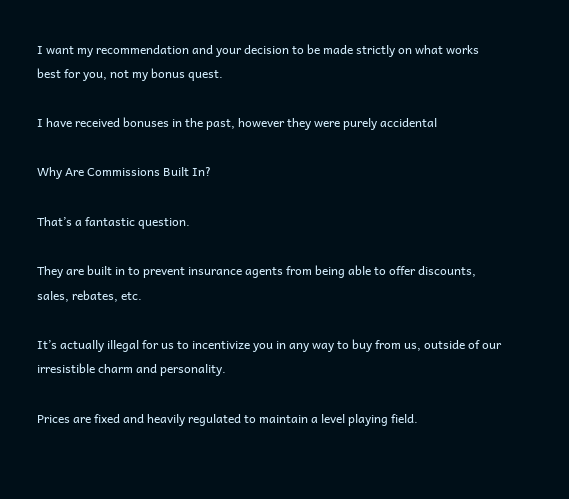I want my recommendation and your decision to be made strictly on what works best for you, not my bonus quest.

I have received bonuses in the past, however they were purely accidental

Why Are Commissions Built In?

That’s a fantastic question.

They are built in to prevent insurance agents from being able to offer discounts, sales, rebates, etc.

It’s actually illegal for us to incentivize you in any way to buy from us, outside of our irresistible charm and personality.

Prices are fixed and heavily regulated to maintain a level playing field.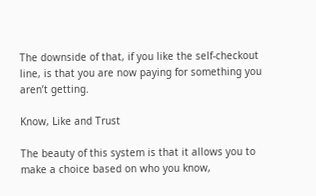The downside of that, if you like the self-checkout line, is that you are now paying for something you aren’t getting.

Know, Like and Trust

The beauty of this system is that it allows you to make a choice based on who you know,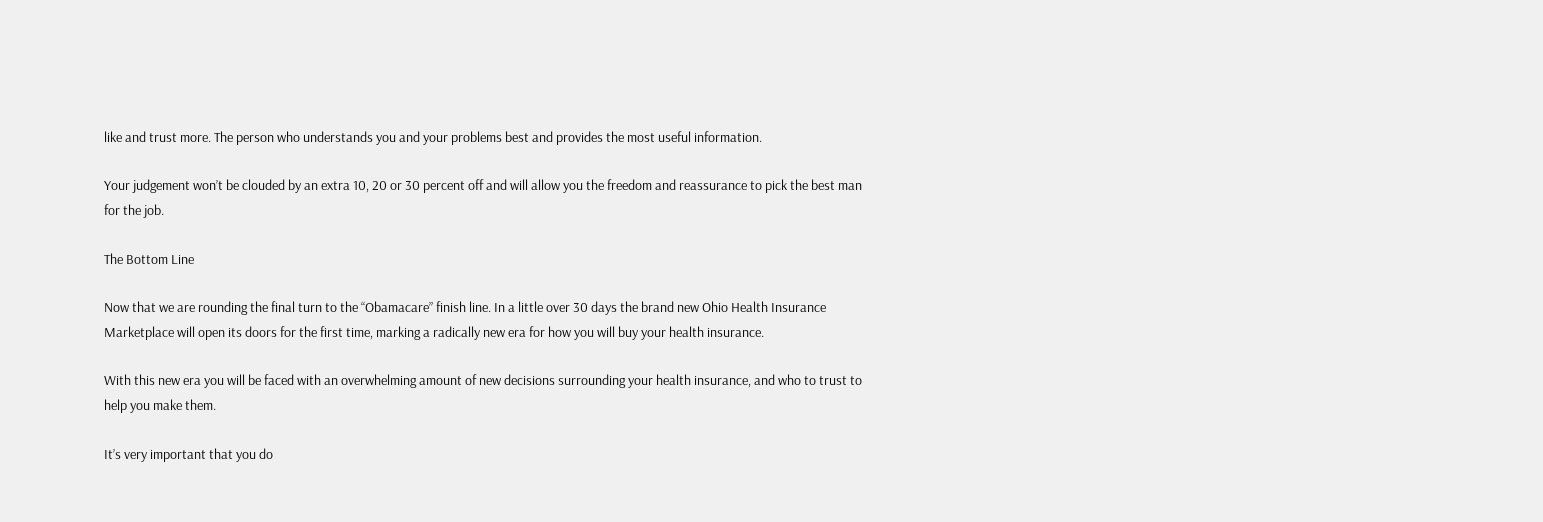like and trust more. The person who understands you and your problems best and provides the most useful information.

Your judgement won’t be clouded by an extra 10, 20 or 30 percent off and will allow you the freedom and reassurance to pick the best man for the job.

The Bottom Line

Now that we are rounding the final turn to the “Obamacare” finish line. In a little over 30 days the brand new Ohio Health Insurance Marketplace will open its doors for the first time, marking a radically new era for how you will buy your health insurance.

With this new era you will be faced with an overwhelming amount of new decisions surrounding your health insurance, and who to trust to help you make them.

It’s very important that you do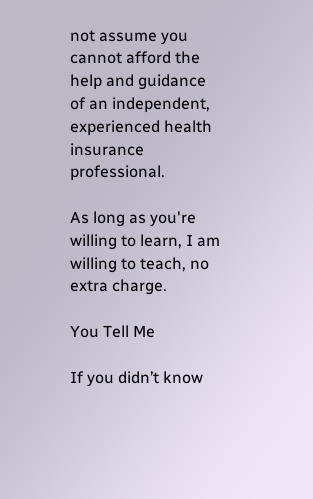not assume you cannot afford the help and guidance of an independent, experienced health insurance professional.

As long as you're willing to learn, I am willing to teach, no extra charge.

You Tell Me

If you didn’t know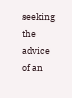seeking the advice of an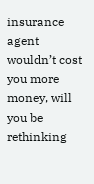insurance agent wouldn’t cost you more money, will you be rethinking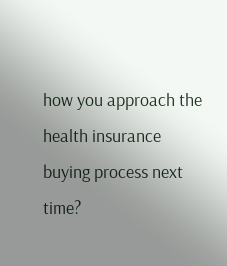how you approach the health insurance buying process next time?